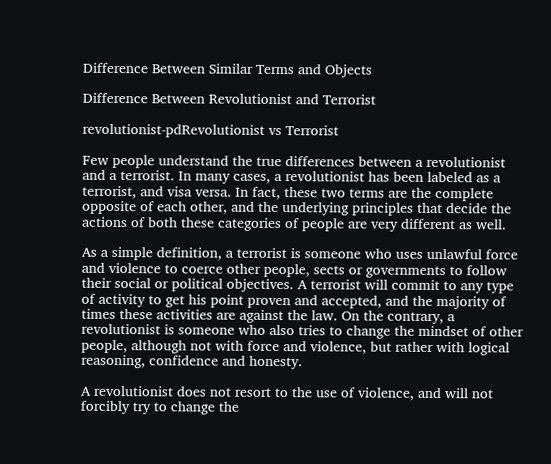Difference Between Similar Terms and Objects

Difference Between Revolutionist and Terrorist

revolutionist-pdRevolutionist vs Terrorist

Few people understand the true differences between a revolutionist and a terrorist. In many cases, a revolutionist has been labeled as a terrorist, and visa versa. In fact, these two terms are the complete opposite of each other, and the underlying principles that decide the actions of both these categories of people are very different as well.

As a simple definition, a terrorist is someone who uses unlawful force and violence to coerce other people, sects or governments to follow their social or political objectives. A terrorist will commit to any type of activity to get his point proven and accepted, and the majority of times these activities are against the law. On the contrary, a revolutionist is someone who also tries to change the mindset of other people, although not with force and violence, but rather with logical reasoning, confidence and honesty.

A revolutionist does not resort to the use of violence, and will not forcibly try to change the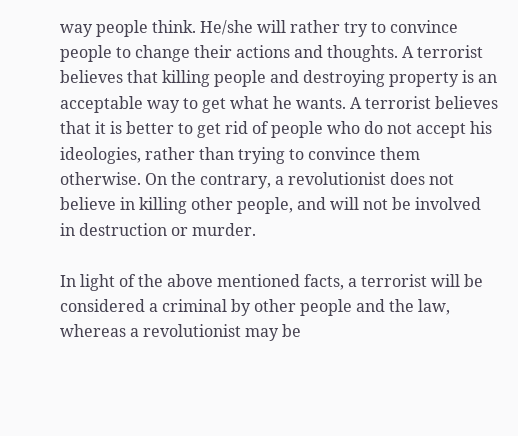way people think. He/she will rather try to convince people to change their actions and thoughts. A terrorist believes that killing people and destroying property is an acceptable way to get what he wants. A terrorist believes that it is better to get rid of people who do not accept his ideologies, rather than trying to convince them otherwise. On the contrary, a revolutionist does not believe in killing other people, and will not be involved in destruction or murder.

In light of the above mentioned facts, a terrorist will be considered a criminal by other people and the law, whereas a revolutionist may be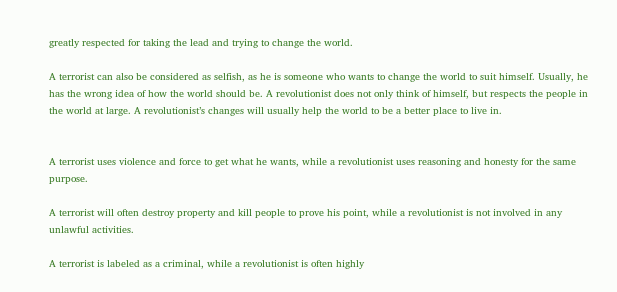greatly respected for taking the lead and trying to change the world.

A terrorist can also be considered as selfish, as he is someone who wants to change the world to suit himself. Usually, he has the wrong idea of how the world should be. A revolutionist does not only think of himself, but respects the people in the world at large. A revolutionist’s changes will usually help the world to be a better place to live in.


A terrorist uses violence and force to get what he wants, while a revolutionist uses reasoning and honesty for the same purpose.

A terrorist will often destroy property and kill people to prove his point, while a revolutionist is not involved in any unlawful activities.

A terrorist is labeled as a criminal, while a revolutionist is often highly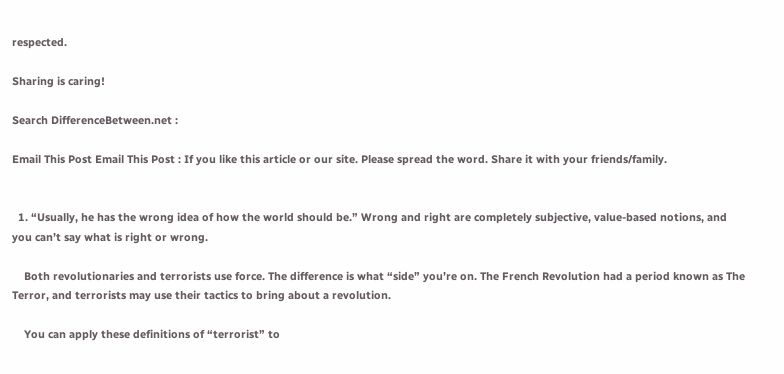respected.

Sharing is caring!

Search DifferenceBetween.net :

Email This Post Email This Post : If you like this article or our site. Please spread the word. Share it with your friends/family.


  1. “Usually, he has the wrong idea of how the world should be.” Wrong and right are completely subjective, value-based notions, and you can’t say what is right or wrong.

    Both revolutionaries and terrorists use force. The difference is what “side” you’re on. The French Revolution had a period known as The Terror, and terrorists may use their tactics to bring about a revolution.

    You can apply these definitions of “terrorist” to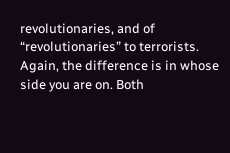revolutionaries, and of “revolutionaries” to terrorists. Again, the difference is in whose side you are on. Both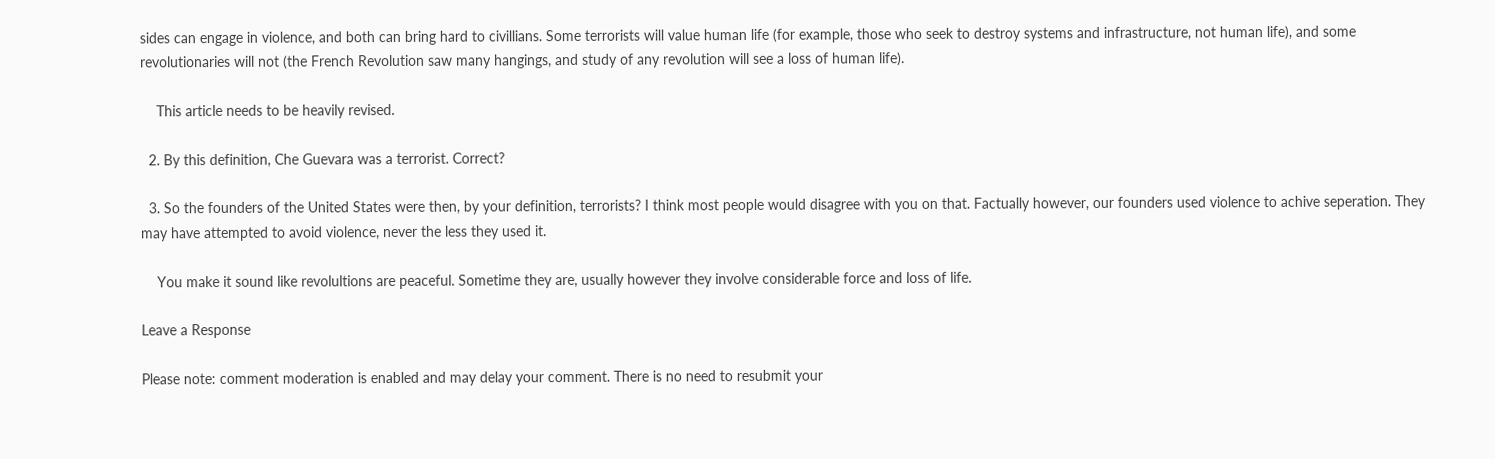sides can engage in violence, and both can bring hard to civillians. Some terrorists will value human life (for example, those who seek to destroy systems and infrastructure, not human life), and some revolutionaries will not (the French Revolution saw many hangings, and study of any revolution will see a loss of human life).

    This article needs to be heavily revised.

  2. By this definition, Che Guevara was a terrorist. Correct?

  3. So the founders of the United States were then, by your definition, terrorists? I think most people would disagree with you on that. Factually however, our founders used violence to achive seperation. They may have attempted to avoid violence, never the less they used it.

    You make it sound like revolultions are peaceful. Sometime they are, usually however they involve considerable force and loss of life.

Leave a Response

Please note: comment moderation is enabled and may delay your comment. There is no need to resubmit your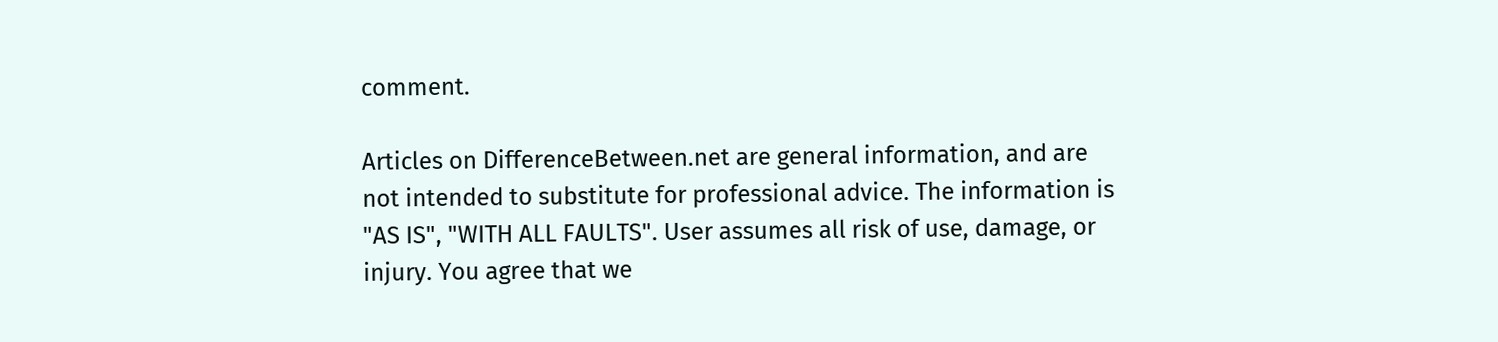comment.

Articles on DifferenceBetween.net are general information, and are not intended to substitute for professional advice. The information is "AS IS", "WITH ALL FAULTS". User assumes all risk of use, damage, or injury. You agree that we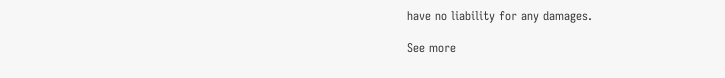have no liability for any damages.

See more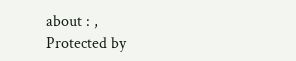about : ,
Protected by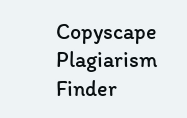Copyscape Plagiarism Finder